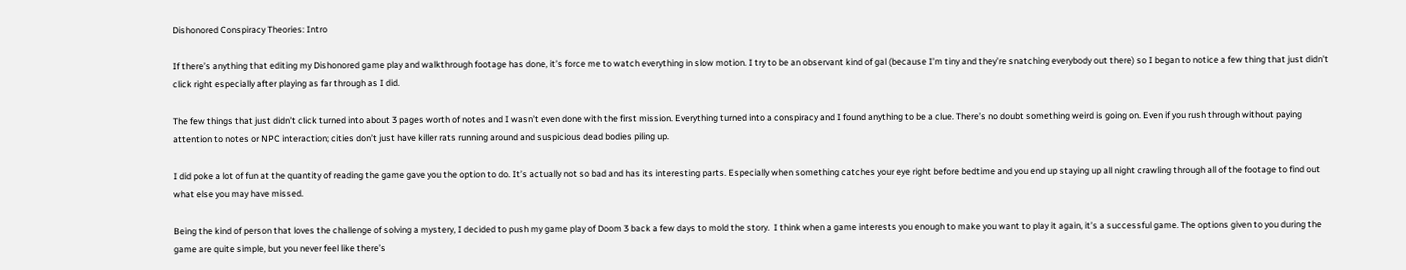Dishonored Conspiracy Theories: Intro

If there’s anything that editing my Dishonored game play and walkthrough footage has done, it’s force me to watch everything in slow motion. I try to be an observant kind of gal (because I’m tiny and they’re snatching everybody out there) so I began to notice a few thing that just didn’t click right especially after playing as far through as I did.

The few things that just didn’t click turned into about 3 pages worth of notes and I wasn’t even done with the first mission. Everything turned into a conspiracy and I found anything to be a clue. There’s no doubt something weird is going on. Even if you rush through without paying attention to notes or NPC interaction; cities don’t just have killer rats running around and suspicious dead bodies piling up.

I did poke a lot of fun at the quantity of reading the game gave you the option to do. It’s actually not so bad and has its interesting parts. Especially when something catches your eye right before bedtime and you end up staying up all night crawling through all of the footage to find out what else you may have missed.

Being the kind of person that loves the challenge of solving a mystery, I decided to push my game play of Doom 3 back a few days to mold the story.  I think when a game interests you enough to make you want to play it again, it’s a successful game. The options given to you during the game are quite simple, but you never feel like there’s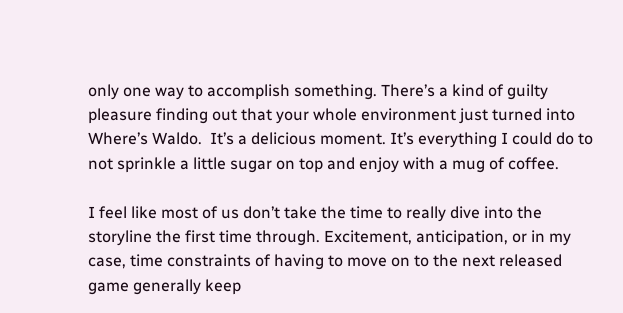only one way to accomplish something. There’s a kind of guilty pleasure finding out that your whole environment just turned into Where’s Waldo.  It’s a delicious moment. It’s everything I could do to not sprinkle a little sugar on top and enjoy with a mug of coffee.

I feel like most of us don’t take the time to really dive into the storyline the first time through. Excitement, anticipation, or in my case, time constraints of having to move on to the next released game generally keep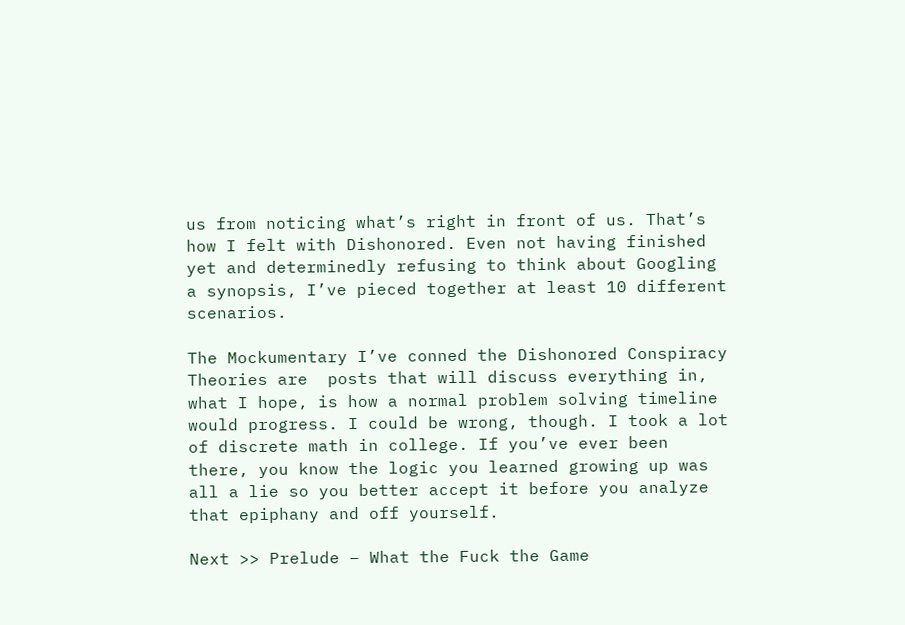us from noticing what’s right in front of us. That’s how I felt with Dishonored. Even not having finished yet and determinedly refusing to think about Googling a synopsis, I’ve pieced together at least 10 different scenarios.

The Mockumentary I’ve conned the Dishonored Conspiracy Theories are  posts that will discuss everything in, what I hope, is how a normal problem solving timeline would progress. I could be wrong, though. I took a lot of discrete math in college. If you’ve ever been there, you know the logic you learned growing up was all a lie so you better accept it before you analyze that epiphany and off yourself.

Next >> Prelude – What the Fuck the Game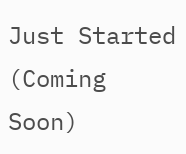Just Started (Coming Soon)